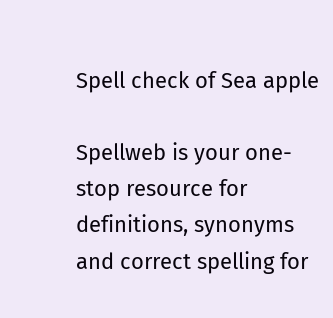Spell check of Sea apple

Spellweb is your one-stop resource for definitions, synonyms and correct spelling for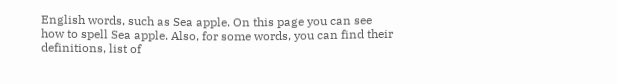English words, such as Sea apple. On this page you can see how to spell Sea apple. Also, for some words, you can find their definitions, list of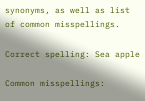synonyms, as well as list of common misspellings.

Correct spelling: Sea apple

Common misspellings: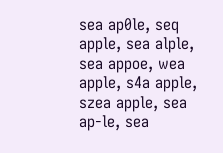sea ap0le, seq apple, sea alple, sea appoe, wea apple, s4a apple, szea apple, sea ap-le, sea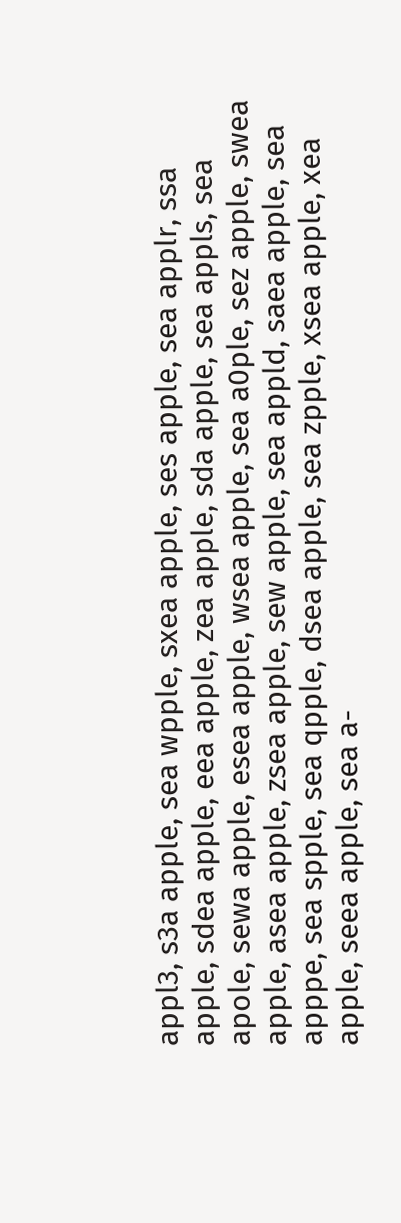appl3, s3a apple, sea wpple, sxea apple, ses apple, sea applr, ssa apple, sdea apple, eea apple, zea apple, sda apple, sea appls, sea apole, sewa apple, esea apple, wsea apple, sea a0ple, sez apple, swea apple, asea apple, zsea apple, sew apple, sea appld, saea apple, sea apppe, sea spple, sea qpple, dsea apple, sea zpple, xsea apple, xea apple, seea apple, sea a-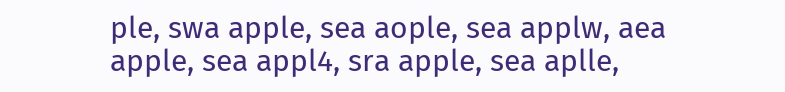ple, swa apple, sea aople, sea applw, aea apple, sea appl4, sra apple, sea aplle,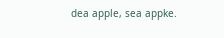dea apple, sea appke.